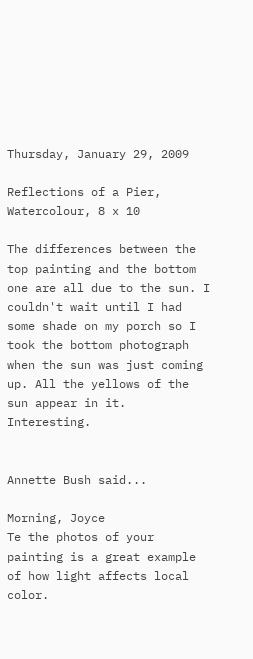Thursday, January 29, 2009

Reflections of a Pier, Watercolour, 8 x 10

The differences between the top painting and the bottom one are all due to the sun. I couldn't wait until I had some shade on my porch so I took the bottom photograph when the sun was just coming up. All the yellows of the sun appear in it. Interesting.


Annette Bush said...

Morning, Joyce
Te the photos of your painting is a great example of how light affects local color.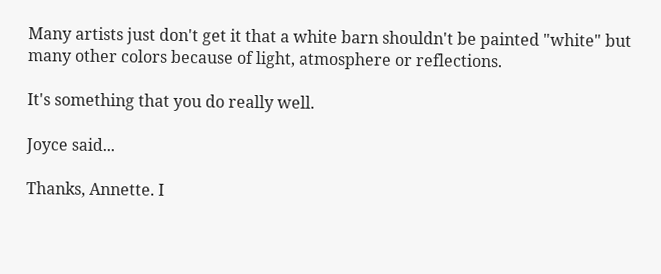Many artists just don't get it that a white barn shouldn't be painted "white" but many other colors because of light, atmosphere or reflections.

It's something that you do really well.

Joyce said...

Thanks, Annette. I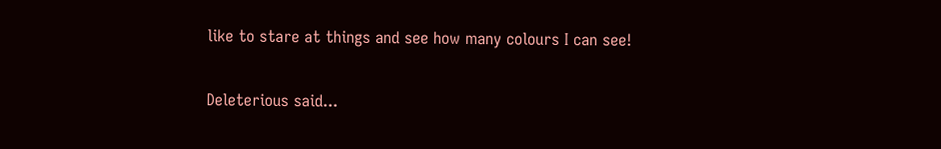like to stare at things and see how many colours I can see!

Deleterious said...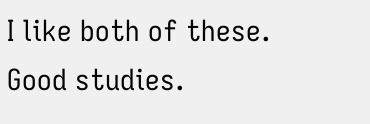I like both of these. Good studies.